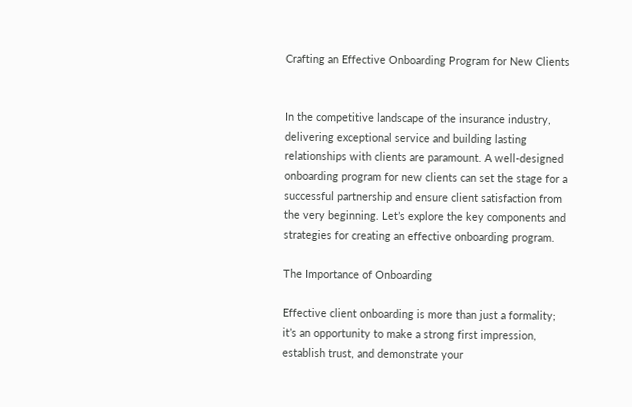Crafting an Effective Onboarding Program for New Clients


In the competitive landscape of the insurance industry, delivering exceptional service and building lasting relationships with clients are paramount. A well-designed onboarding program for new clients can set the stage for a successful partnership and ensure client satisfaction from the very beginning. Let’s explore the key components and strategies for creating an effective onboarding program.

The Importance of Onboarding

Effective client onboarding is more than just a formality; it’s an opportunity to make a strong first impression, establish trust, and demonstrate your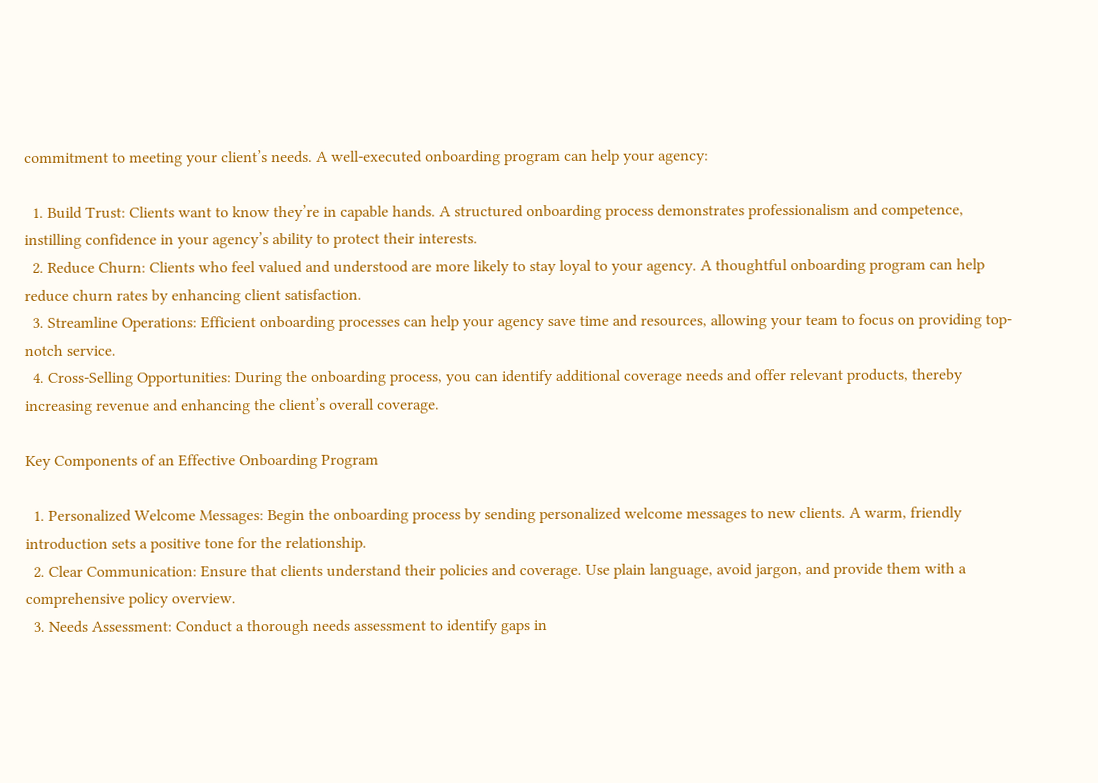commitment to meeting your client’s needs. A well-executed onboarding program can help your agency:

  1. Build Trust: Clients want to know they’re in capable hands. A structured onboarding process demonstrates professionalism and competence, instilling confidence in your agency’s ability to protect their interests.
  2. Reduce Churn: Clients who feel valued and understood are more likely to stay loyal to your agency. A thoughtful onboarding program can help reduce churn rates by enhancing client satisfaction.
  3. Streamline Operations: Efficient onboarding processes can help your agency save time and resources, allowing your team to focus on providing top-notch service.
  4. Cross-Selling Opportunities: During the onboarding process, you can identify additional coverage needs and offer relevant products, thereby increasing revenue and enhancing the client’s overall coverage.

Key Components of an Effective Onboarding Program

  1. Personalized Welcome Messages: Begin the onboarding process by sending personalized welcome messages to new clients. A warm, friendly introduction sets a positive tone for the relationship.
  2. Clear Communication: Ensure that clients understand their policies and coverage. Use plain language, avoid jargon, and provide them with a comprehensive policy overview.
  3. Needs Assessment: Conduct a thorough needs assessment to identify gaps in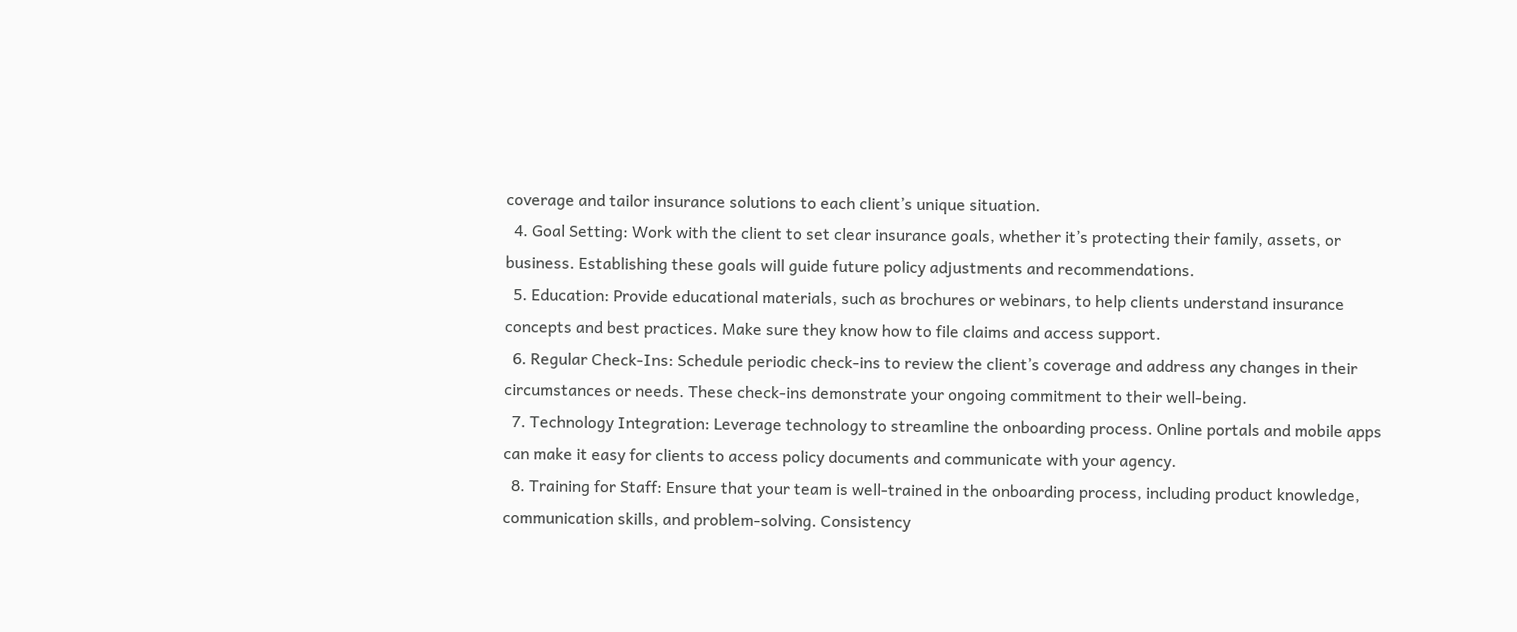coverage and tailor insurance solutions to each client’s unique situation.
  4. Goal Setting: Work with the client to set clear insurance goals, whether it’s protecting their family, assets, or business. Establishing these goals will guide future policy adjustments and recommendations.
  5. Education: Provide educational materials, such as brochures or webinars, to help clients understand insurance concepts and best practices. Make sure they know how to file claims and access support.
  6. Regular Check-Ins: Schedule periodic check-ins to review the client’s coverage and address any changes in their circumstances or needs. These check-ins demonstrate your ongoing commitment to their well-being.
  7. Technology Integration: Leverage technology to streamline the onboarding process. Online portals and mobile apps can make it easy for clients to access policy documents and communicate with your agency.
  8. Training for Staff: Ensure that your team is well-trained in the onboarding process, including product knowledge, communication skills, and problem-solving. Consistency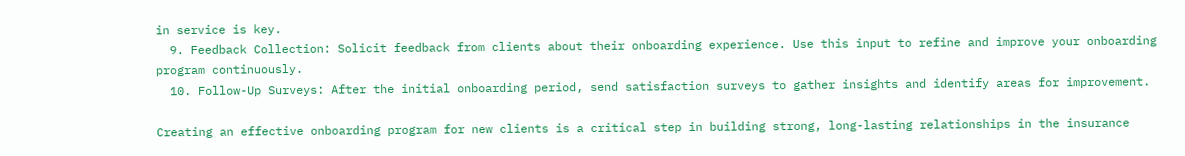in service is key.
  9. Feedback Collection: Solicit feedback from clients about their onboarding experience. Use this input to refine and improve your onboarding program continuously.
  10. Follow-Up Surveys: After the initial onboarding period, send satisfaction surveys to gather insights and identify areas for improvement.

Creating an effective onboarding program for new clients is a critical step in building strong, long-lasting relationships in the insurance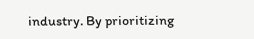industry. By prioritizing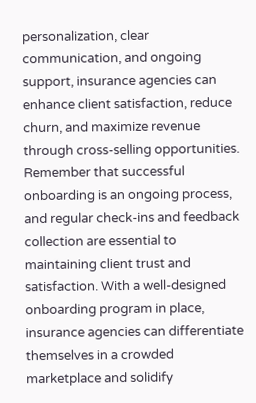personalization, clear communication, and ongoing support, insurance agencies can enhance client satisfaction, reduce churn, and maximize revenue through cross-selling opportunities. Remember that successful onboarding is an ongoing process, and regular check-ins and feedback collection are essential to maintaining client trust and satisfaction. With a well-designed onboarding program in place, insurance agencies can differentiate themselves in a crowded marketplace and solidify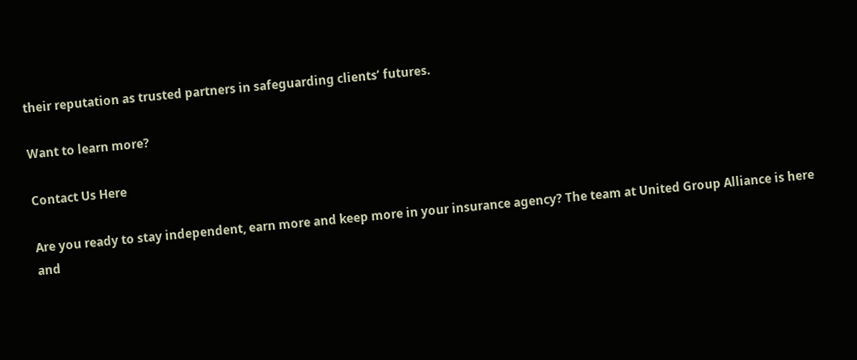their reputation as trusted partners in safeguarding clients’ futures.

Want to learn more?

Contact Us Here

Are you ready to stay independent, earn more and keep more in your insurance agency? The team at United Group Alliance is here and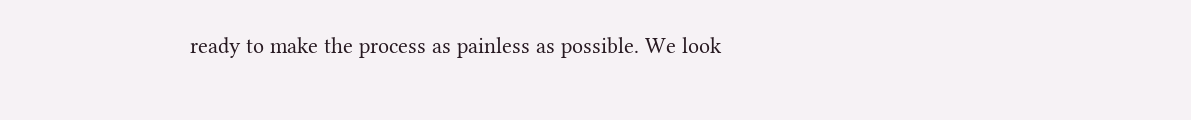ready to make the process as painless as possible. We look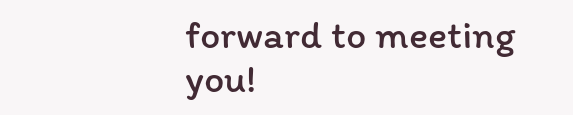forward to meeting you!